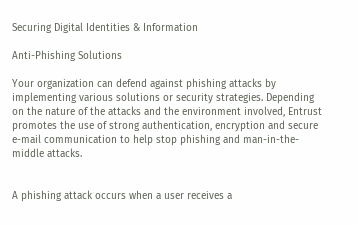Securing Digital Identities & Information

Anti-Phishing Solutions

Your organization can defend against phishing attacks by implementing various solutions or security strategies. Depending on the nature of the attacks and the environment involved, Entrust promotes the use of strong authentication, encryption and secure e-mail communication to help stop phishing and man-in-the-middle attacks.


A phishing attack occurs when a user receives a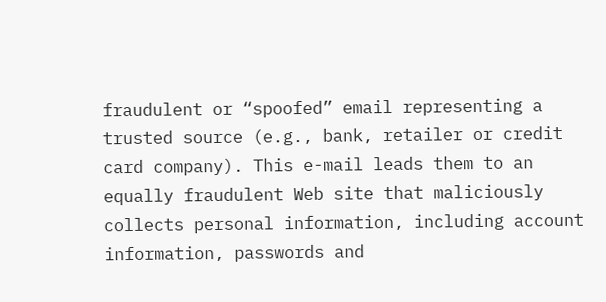fraudulent or “spoofed” email representing a trusted source (e.g., bank, retailer or credit card company). This e-mail leads them to an equally fraudulent Web site that maliciously collects personal information, including account information, passwords and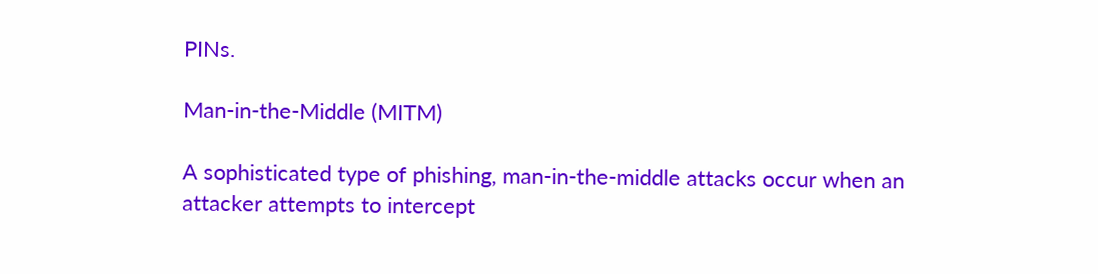PINs.

Man-in-the-Middle (MITM)

A sophisticated type of phishing, man-in-the-middle attacks occur when an attacker attempts to intercept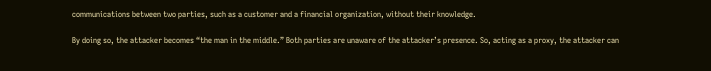communications between two parties, such as a customer and a financial organization, without their knowledge.

By doing so, the attacker becomes “the man in the middle.” Both parties are unaware of the attacker’s presence. So, acting as a proxy, the attacker can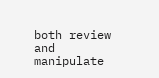both review and manipulate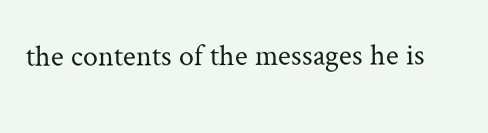the contents of the messages he is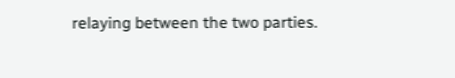relaying between the two parties.